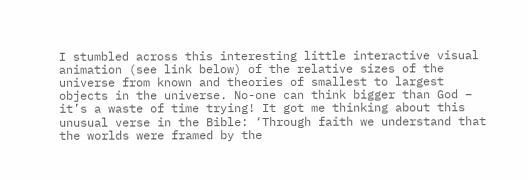I stumbled across this interesting little interactive visual animation (see link below) of the relative sizes of the universe from known and theories of smallest to largest objects in the universe. No-one can think bigger than God – it’s a waste of time trying! It got me thinking about this unusual verse in the Bible: ‘Through faith we understand that the worlds were framed by the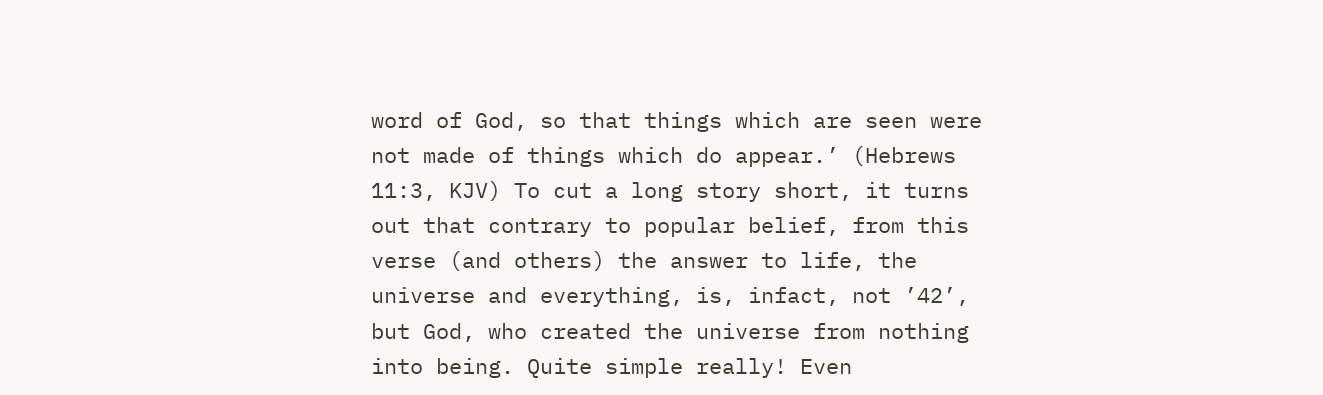word of God, so that things which are seen were not made of things which do appear.’ (Hebrews 11:3, KJV) To cut a long story short, it turns out that contrary to popular belief, from this verse (and others) the answer to life, the universe and everything, is, infact, not ’42’, but God, who created the universe from nothing into being. Quite simple really! Even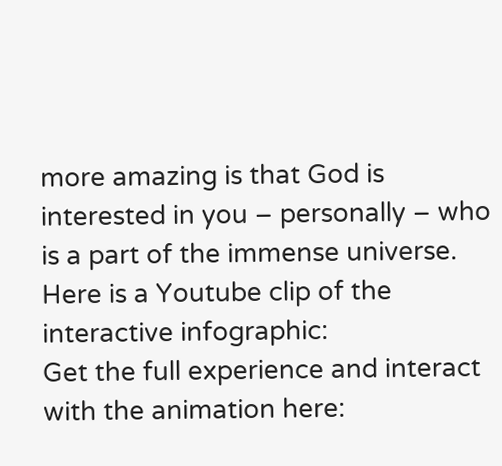more amazing is that God is interested in you – personally – who is a part of the immense universe. Here is a Youtube clip of the interactive infographic:
Get the full experience and interact with the animation here: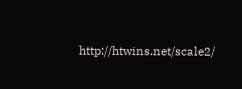http://htwins.net/scale2/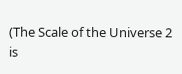(The Scale of the Universe 2 is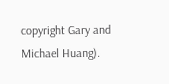copyright Gary and Michael Huang).